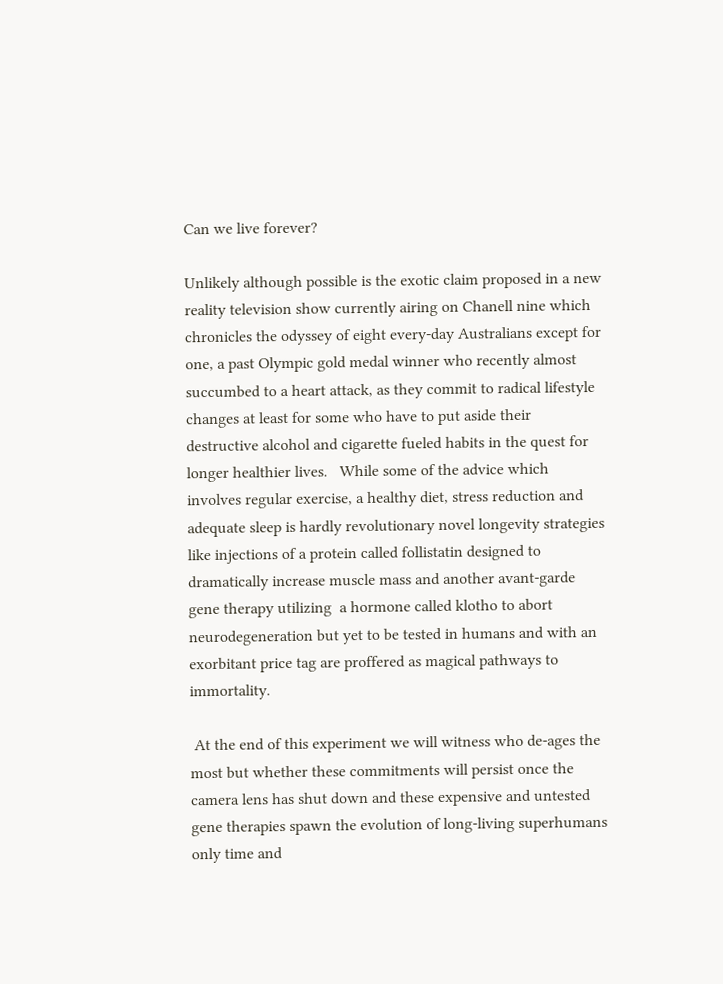Can we live forever?

Unlikely although possible is the exotic claim proposed in a new reality television show currently airing on Chanell nine which chronicles the odyssey of eight every-day Australians except for one, a past Olympic gold medal winner who recently almost succumbed to a heart attack, as they commit to radical lifestyle changes at least for some who have to put aside their destructive alcohol and cigarette fueled habits in the quest for longer healthier lives.   While some of the advice which involves regular exercise, a healthy diet, stress reduction and adequate sleep is hardly revolutionary novel longevity strategies like injections of a protein called follistatin designed to dramatically increase muscle mass and another avant-garde gene therapy utilizing  a hormone called klotho to abort neurodegeneration but yet to be tested in humans and with an exorbitant price tag are proffered as magical pathways to immortality.

 At the end of this experiment we will witness who de-ages the most but whether these commitments will persist once the camera lens has shut down and these expensive and untested gene therapies spawn the evolution of long-living superhumans only time and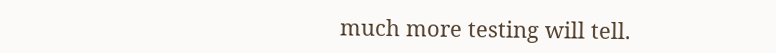much more testing will tell.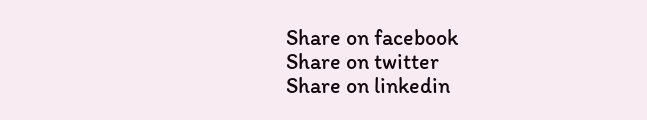Share on facebook
Share on twitter
Share on linkedin